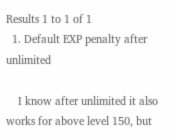Results 1 to 1 of 1
  1. Default EXP penalty after unlimited

    I know after unlimited it also works for above level 150, but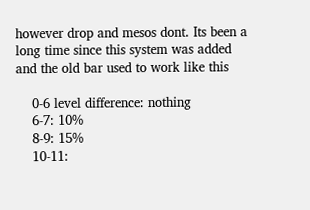however drop and mesos dont. Its been a long time since this system was added and the old bar used to work like this

    0-6 level difference: nothing
    6-7: 10%
    8-9: 15%
    10-11: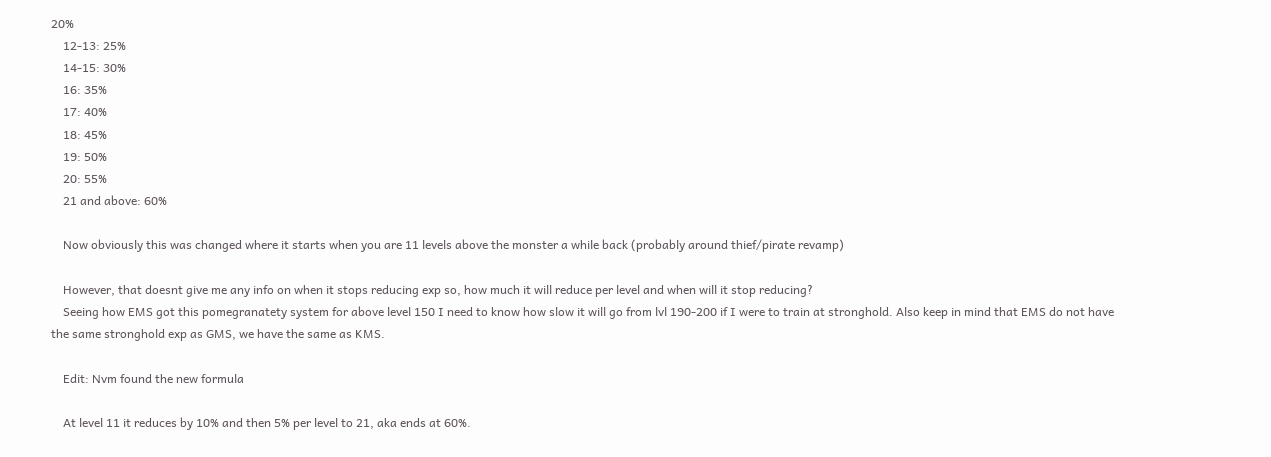20%
    12-13: 25%
    14-15: 30%
    16: 35%
    17: 40%
    18: 45%
    19: 50%
    20: 55%
    21 and above: 60%

    Now obviously this was changed where it starts when you are 11 levels above the monster a while back (probably around thief/pirate revamp)

    However, that doesnt give me any info on when it stops reducing exp so, how much it will reduce per level and when will it stop reducing?
    Seeing how EMS got this pomegranatety system for above level 150 I need to know how slow it will go from lvl 190-200 if I were to train at stronghold. Also keep in mind that EMS do not have the same stronghold exp as GMS, we have the same as KMS.

    Edit: Nvm found the new formula

    At level 11 it reduces by 10% and then 5% per level to 21, aka ends at 60%.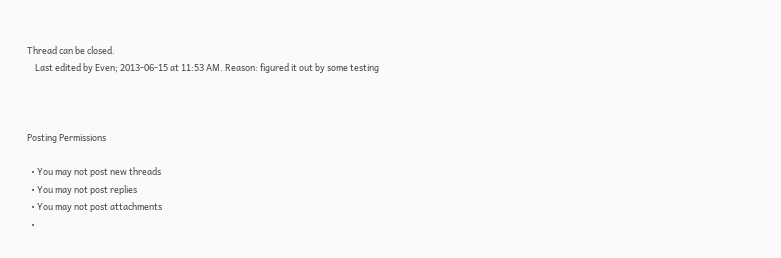Thread can be closed.
    Last edited by Even; 2013-06-15 at 11:53 AM. Reason: figured it out by some testing



Posting Permissions

  • You may not post new threads
  • You may not post replies
  • You may not post attachments
  •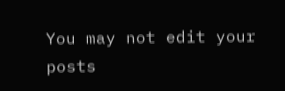You may not edit your posts